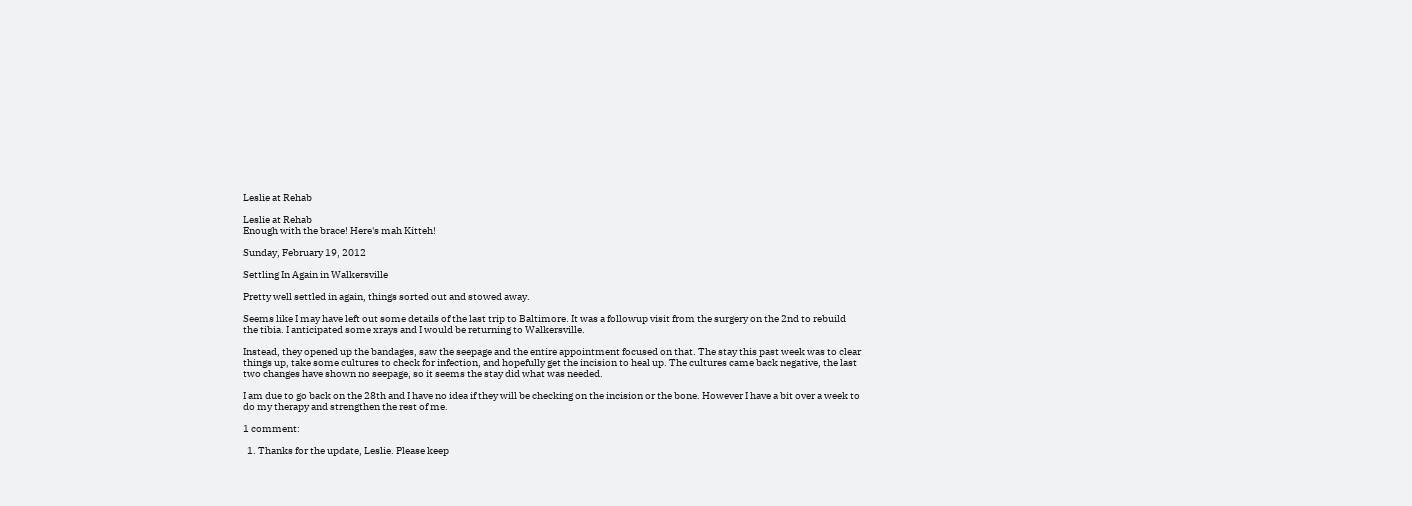Leslie at Rehab

Leslie at Rehab
Enough with the brace! Here's mah Kitteh!

Sunday, February 19, 2012

Settling In Again in Walkersville

Pretty well settled in again, things sorted out and stowed away.

Seems like I may have left out some details of the last trip to Baltimore. It was a followup visit from the surgery on the 2nd to rebuild the tibia. I anticipated some xrays and I would be returning to Walkersville.

Instead, they opened up the bandages, saw the seepage and the entire appointment focused on that. The stay this past week was to clear things up, take some cultures to check for infection, and hopefully get the incision to heal up. The cultures came back negative, the last two changes have shown no seepage, so it seems the stay did what was needed.

I am due to go back on the 28th and I have no idea if they will be checking on the incision or the bone. However I have a bit over a week to do my therapy and strengthen the rest of me.

1 comment:

  1. Thanks for the update, Leslie. Please keep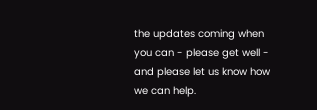the updates coming when you can - please get well - and please let us know how we can help.